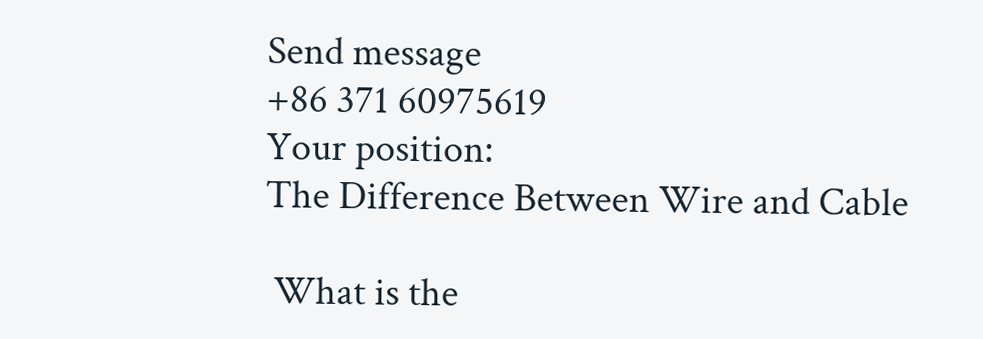Send message
+86 371 60975619
Your position:
The Difference Between Wire and Cable

 What is the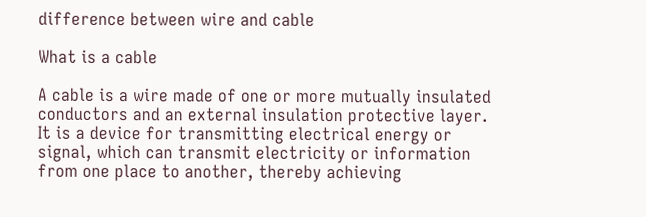difference between wire and cable

What is a cable

A cable is a wire made of one or more mutually insulated conductors and an external insulation protective layer. It is a device for transmitting electrical energy or signal, which can transmit electricity or information from one place to another, thereby achieving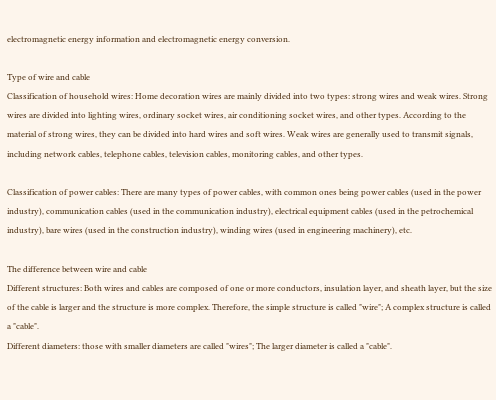electromagnetic energy information and electromagnetic energy conversion.

Type of wire and cable
Classification of household wires: Home decoration wires are mainly divided into two types: strong wires and weak wires. Strong wires are divided into lighting wires, ordinary socket wires, air conditioning socket wires, and other types. According to the material of strong wires, they can be divided into hard wires and soft wires. Weak wires are generally used to transmit signals, including network cables, telephone cables, television cables, monitoring cables, and other types.

Classification of power cables: There are many types of power cables, with common ones being power cables (used in the power industry), communication cables (used in the communication industry), electrical equipment cables (used in the petrochemical industry), bare wires (used in the construction industry), winding wires (used in engineering machinery), etc.

The difference between wire and cable
Different structures: Both wires and cables are composed of one or more conductors, insulation layer, and sheath layer, but the size of the cable is larger and the structure is more complex. Therefore, the simple structure is called "wire"; A complex structure is called a "cable".
Different diameters: those with smaller diameters are called "wires"; The larger diameter is called a "cable".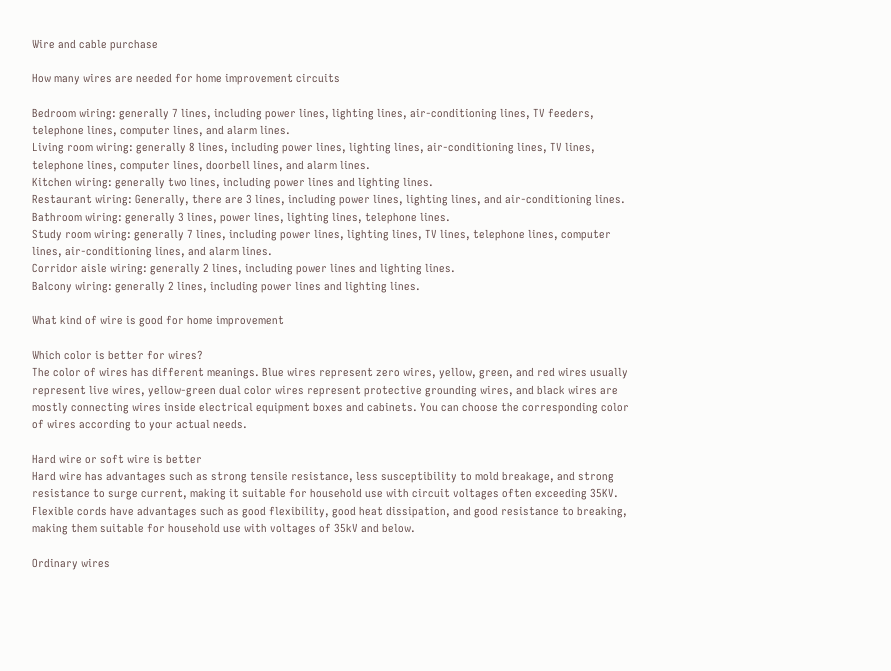Wire and cable purchase

How many wires are needed for home improvement circuits

Bedroom wiring: generally 7 lines, including power lines, lighting lines, air-conditioning lines, TV feeders, telephone lines, computer lines, and alarm lines.
Living room wiring: generally 8 lines, including power lines, lighting lines, air-conditioning lines, TV lines, telephone lines, computer lines, doorbell lines, and alarm lines.
Kitchen wiring: generally two lines, including power lines and lighting lines.
Restaurant wiring: Generally, there are 3 lines, including power lines, lighting lines, and air-conditioning lines.
Bathroom wiring: generally 3 lines, power lines, lighting lines, telephone lines.
Study room wiring: generally 7 lines, including power lines, lighting lines, TV lines, telephone lines, computer lines, air-conditioning lines, and alarm lines.
Corridor aisle wiring: generally 2 lines, including power lines and lighting lines.
Balcony wiring: generally 2 lines, including power lines and lighting lines.

What kind of wire is good for home improvement

Which color is better for wires?
The color of wires has different meanings. Blue wires represent zero wires, yellow, green, and red wires usually represent live wires, yellow-green dual color wires represent protective grounding wires, and black wires are mostly connecting wires inside electrical equipment boxes and cabinets. You can choose the corresponding color of wires according to your actual needs.

Hard wire or soft wire is better
Hard wire has advantages such as strong tensile resistance, less susceptibility to mold breakage, and strong resistance to surge current, making it suitable for household use with circuit voltages often exceeding 35KV. Flexible cords have advantages such as good flexibility, good heat dissipation, and good resistance to breaking, making them suitable for household use with voltages of 35kV and below.

Ordinary wires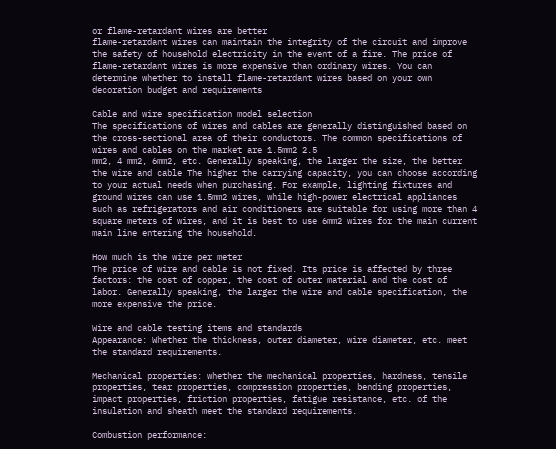or flame-retardant wires are better
flame-retardant wires can maintain the integrity of the circuit and improve the safety of household electricity in the event of a fire. The price of flame-retardant wires is more expensive than ordinary wires. You can determine whether to install flame-retardant wires based on your own decoration budget and requirements

Cable and wire specification model selection
The specifications of wires and cables are generally distinguished based on the cross-sectional area of their conductors. The common specifications of wires and cables on the market are 1.5mm2 2.5
mm2, 4 mm2, 6mm2, etc. Generally speaking, the larger the size, the better the wire and cable The higher the carrying capacity, you can choose according to your actual needs when purchasing. For example, lighting fixtures and ground wires can use 1.5mm2 wires, while high-power electrical appliances such as refrigerators and air conditioners are suitable for using more than 4 square meters of wires, and it is best to use 6mm2 wires for the main current main line entering the household.

How much is the wire per meter
The price of wire and cable is not fixed. Its price is affected by three factors: the cost of copper, the cost of outer material and the cost of labor. Generally speaking, the larger the wire and cable specification, the more expensive the price.

Wire and cable testing items and standards
Appearance: Whether the thickness, outer diameter, wire diameter, etc. meet the standard requirements.

Mechanical properties: whether the mechanical properties, hardness, tensile properties, tear properties, compression properties, bending properties, impact properties, friction properties, fatigue resistance, etc. of the insulation and sheath meet the standard requirements.

Combustion performance: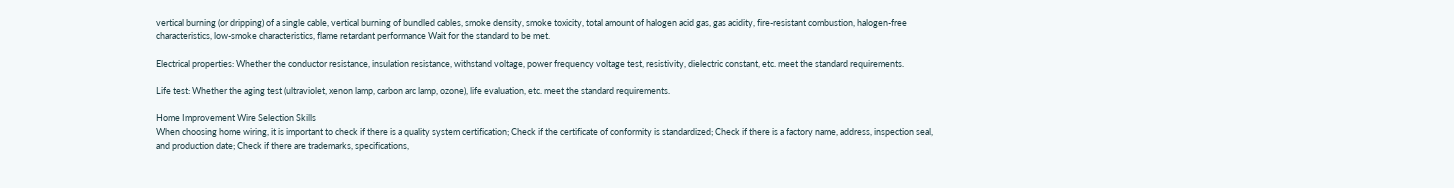vertical burning (or dripping) of a single cable, vertical burning of bundled cables, smoke density, smoke toxicity, total amount of halogen acid gas, gas acidity, fire-resistant combustion, halogen-free characteristics, low-smoke characteristics, flame retardant performance Wait for the standard to be met.

Electrical properties: Whether the conductor resistance, insulation resistance, withstand voltage, power frequency voltage test, resistivity, dielectric constant, etc. meet the standard requirements.

Life test: Whether the aging test (ultraviolet, xenon lamp, carbon arc lamp, ozone), life evaluation, etc. meet the standard requirements.

Home Improvement Wire Selection Skills
When choosing home wiring, it is important to check if there is a quality system certification; Check if the certificate of conformity is standardized; Check if there is a factory name, address, inspection seal, and production date; Check if there are trademarks, specifications,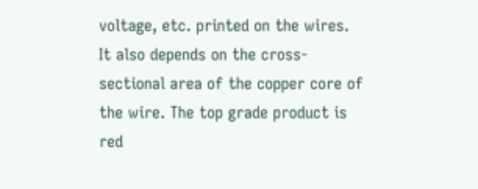voltage, etc. printed on the wires. It also depends on the cross-sectional area of the copper core of the wire. The top grade product is red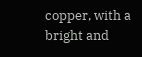copper, with a bright and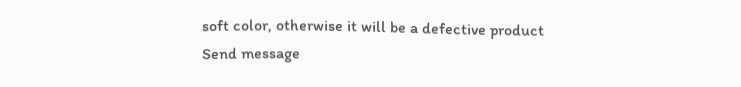soft color, otherwise it will be a defective product
Send message